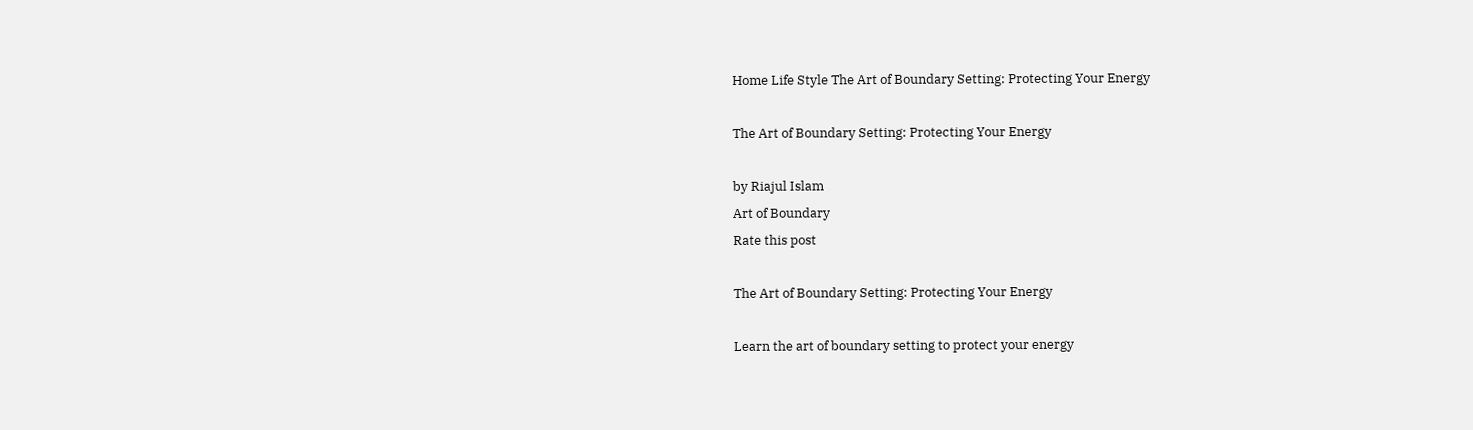Home Life Style The Art of Boundary Setting: Protecting Your Energy

The Art of Boundary Setting: Protecting Your Energy

by Riajul Islam
Art of Boundary
Rate this post

The Art of Boundary Setting: Protecting Your Energy

Learn the art of boundary setting to protect your energy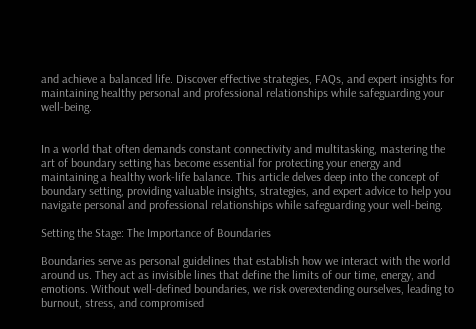and achieve a balanced life. Discover effective strategies, FAQs, and expert insights for maintaining healthy personal and professional relationships while safeguarding your well-being.


In a world that often demands constant connectivity and multitasking, mastering the art of boundary setting has become essential for protecting your energy and maintaining a healthy work-life balance. This article delves deep into the concept of boundary setting, providing valuable insights, strategies, and expert advice to help you navigate personal and professional relationships while safeguarding your well-being.

Setting the Stage: The Importance of Boundaries

Boundaries serve as personal guidelines that establish how we interact with the world around us. They act as invisible lines that define the limits of our time, energy, and emotions. Without well-defined boundaries, we risk overextending ourselves, leading to burnout, stress, and compromised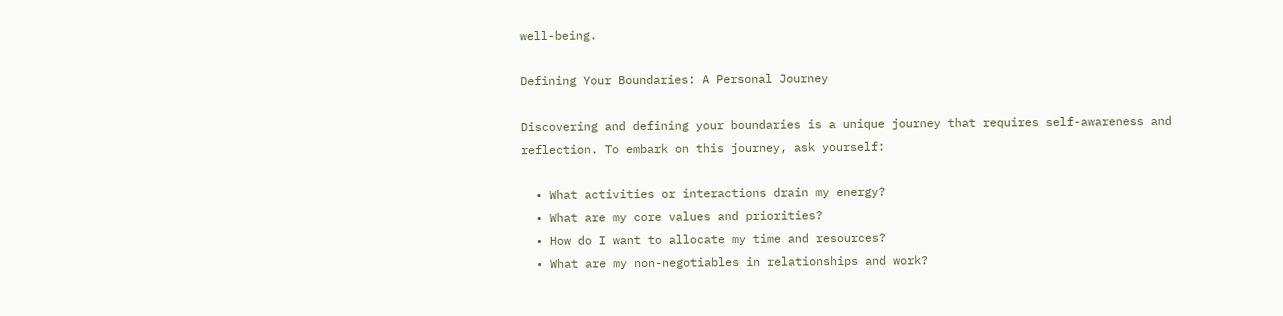well-being.

Defining Your Boundaries: A Personal Journey

Discovering and defining your boundaries is a unique journey that requires self-awareness and reflection. To embark on this journey, ask yourself:

  • What activities or interactions drain my energy?
  • What are my core values and priorities?
  • How do I want to allocate my time and resources?
  • What are my non-negotiables in relationships and work?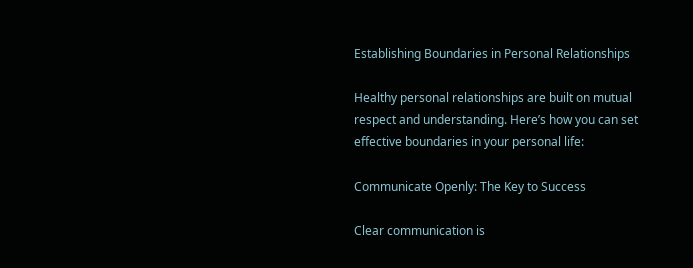Establishing Boundaries in Personal Relationships

Healthy personal relationships are built on mutual respect and understanding. Here’s how you can set effective boundaries in your personal life:

Communicate Openly: The Key to Success

Clear communication is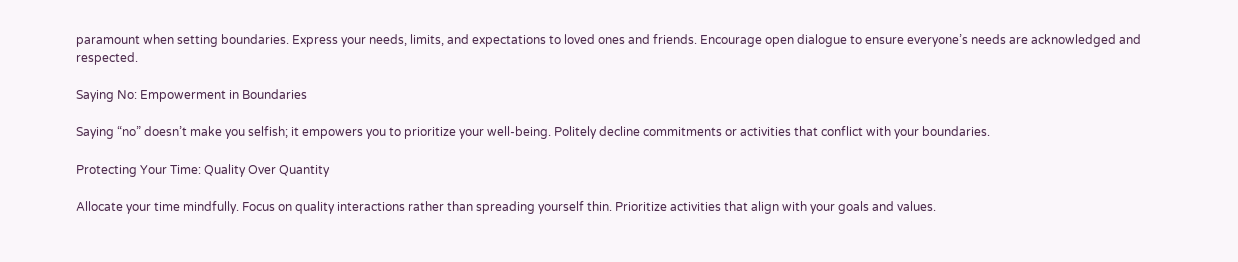paramount when setting boundaries. Express your needs, limits, and expectations to loved ones and friends. Encourage open dialogue to ensure everyone’s needs are acknowledged and respected.

Saying No: Empowerment in Boundaries

Saying “no” doesn’t make you selfish; it empowers you to prioritize your well-being. Politely decline commitments or activities that conflict with your boundaries.

Protecting Your Time: Quality Over Quantity

Allocate your time mindfully. Focus on quality interactions rather than spreading yourself thin. Prioritize activities that align with your goals and values.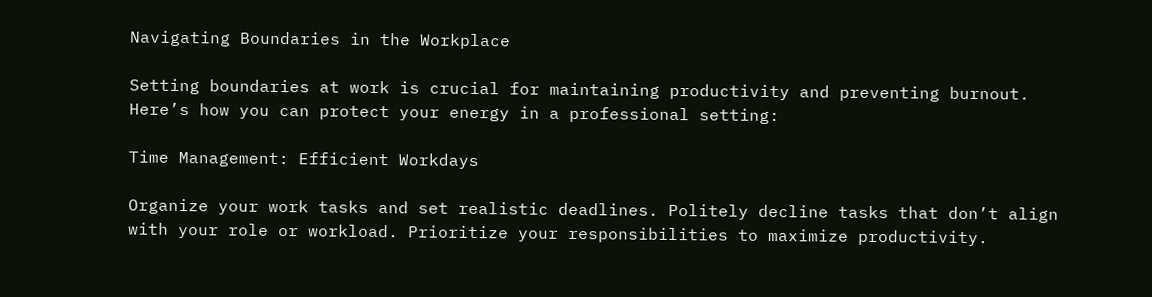Navigating Boundaries in the Workplace

Setting boundaries at work is crucial for maintaining productivity and preventing burnout. Here’s how you can protect your energy in a professional setting:

Time Management: Efficient Workdays

Organize your work tasks and set realistic deadlines. Politely decline tasks that don’t align with your role or workload. Prioritize your responsibilities to maximize productivity.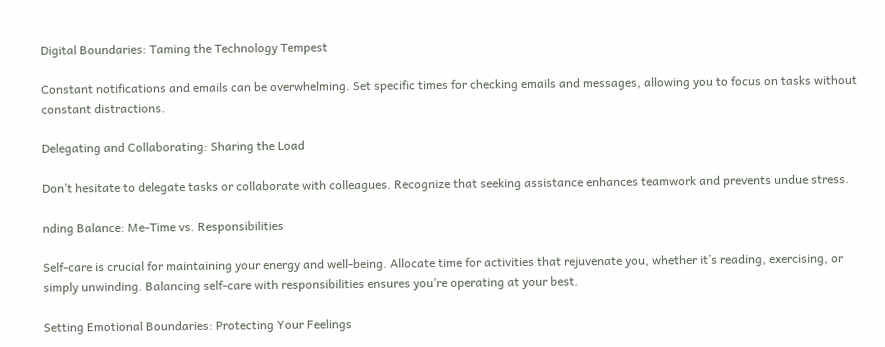Digital Boundaries: Taming the Technology Tempest

Constant notifications and emails can be overwhelming. Set specific times for checking emails and messages, allowing you to focus on tasks without constant distractions.

Delegating and Collaborating: Sharing the Load

Don’t hesitate to delegate tasks or collaborate with colleagues. Recognize that seeking assistance enhances teamwork and prevents undue stress.

nding Balance: Me-Time vs. Responsibilities

Self-care is crucial for maintaining your energy and well-being. Allocate time for activities that rejuvenate you, whether it’s reading, exercising, or simply unwinding. Balancing self-care with responsibilities ensures you’re operating at your best.

Setting Emotional Boundaries: Protecting Your Feelings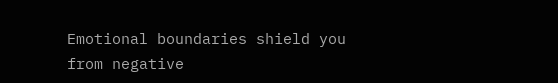Emotional boundaries shield you from negative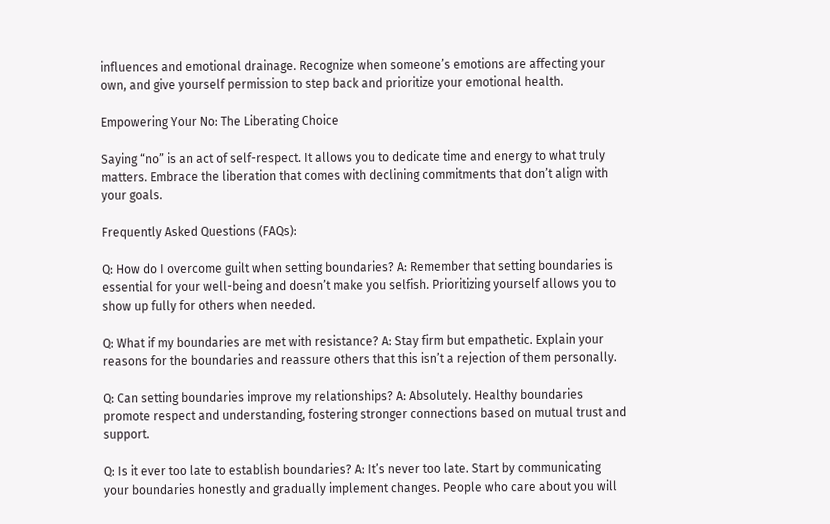influences and emotional drainage. Recognize when someone’s emotions are affecting your own, and give yourself permission to step back and prioritize your emotional health.

Empowering Your No: The Liberating Choice

Saying “no” is an act of self-respect. It allows you to dedicate time and energy to what truly matters. Embrace the liberation that comes with declining commitments that don’t align with your goals.

Frequently Asked Questions (FAQs):

Q: How do I overcome guilt when setting boundaries? A: Remember that setting boundaries is essential for your well-being and doesn’t make you selfish. Prioritizing yourself allows you to show up fully for others when needed.

Q: What if my boundaries are met with resistance? A: Stay firm but empathetic. Explain your reasons for the boundaries and reassure others that this isn’t a rejection of them personally.

Q: Can setting boundaries improve my relationships? A: Absolutely. Healthy boundaries promote respect and understanding, fostering stronger connections based on mutual trust and support.

Q: Is it ever too late to establish boundaries? A: It’s never too late. Start by communicating your boundaries honestly and gradually implement changes. People who care about you will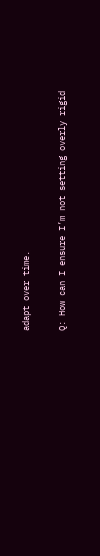adapt over time.

Q: How can I ensure I’m not setting overly rigid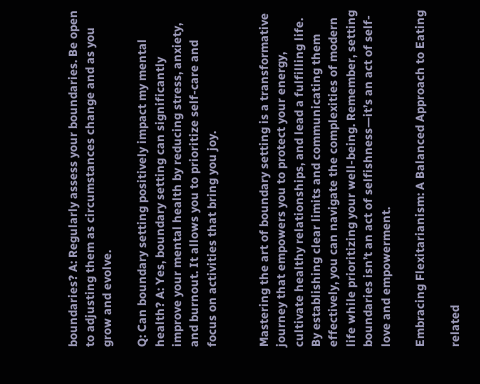boundaries? A: Regularly assess your boundaries. Be open to adjusting them as circumstances change and as you grow and evolve.

Q: Can boundary setting positively impact my mental health? A: Yes, boundary setting can significantly improve your mental health by reducing stress, anxiety, and burnout. It allows you to prioritize self-care and focus on activities that bring you joy.


Mastering the art of boundary setting is a transformative journey that empowers you to protect your energy, cultivate healthy relationships, and lead a fulfilling life. By establishing clear limits and communicating them effectively, you can navigate the complexities of modern life while prioritizing your well-being. Remember, setting boundaries isn’t an act of selfishness—it’s an act of self-love and empowerment.

Embracing Flexitarianism: A Balanced Approach to Eating

related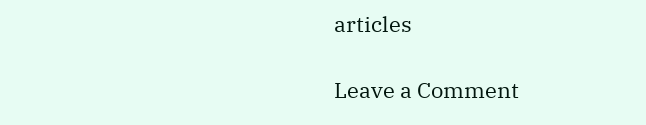articles

Leave a Comment